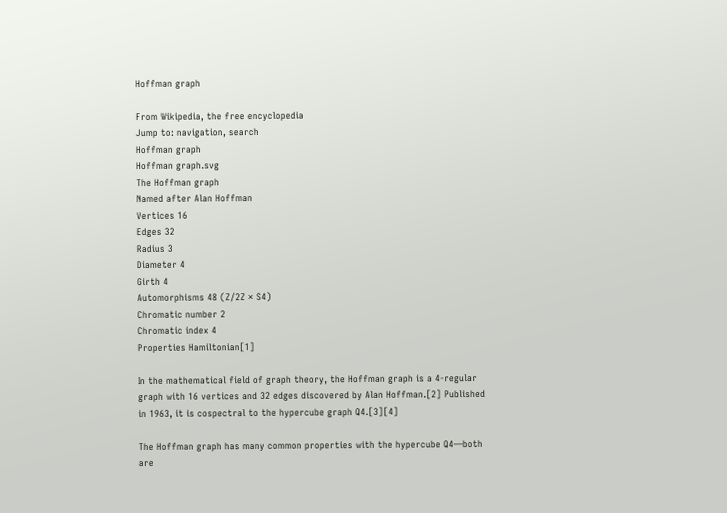Hoffman graph

From Wikipedia, the free encyclopedia
Jump to: navigation, search
Hoffman graph
Hoffman graph.svg
The Hoffman graph
Named after Alan Hoffman
Vertices 16
Edges 32
Radius 3
Diameter 4
Girth 4
Automorphisms 48 (Z/2Z × S4)
Chromatic number 2
Chromatic index 4
Properties Hamiltonian[1]

In the mathematical field of graph theory, the Hoffman graph is a 4-regular graph with 16 vertices and 32 edges discovered by Alan Hoffman.[2] Published in 1963, it is cospectral to the hypercube graph Q4.[3][4]

The Hoffman graph has many common properties with the hypercube Q4—both are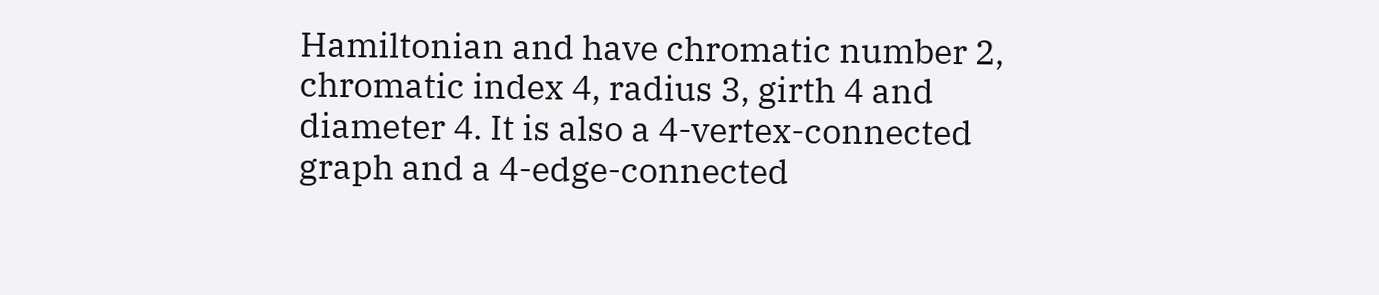Hamiltonian and have chromatic number 2, chromatic index 4, radius 3, girth 4 and diameter 4. It is also a 4-vertex-connected graph and a 4-edge-connected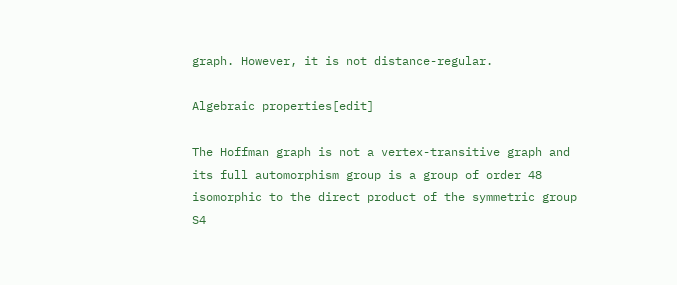graph. However, it is not distance-regular.

Algebraic properties[edit]

The Hoffman graph is not a vertex-transitive graph and its full automorphism group is a group of order 48 isomorphic to the direct product of the symmetric group S4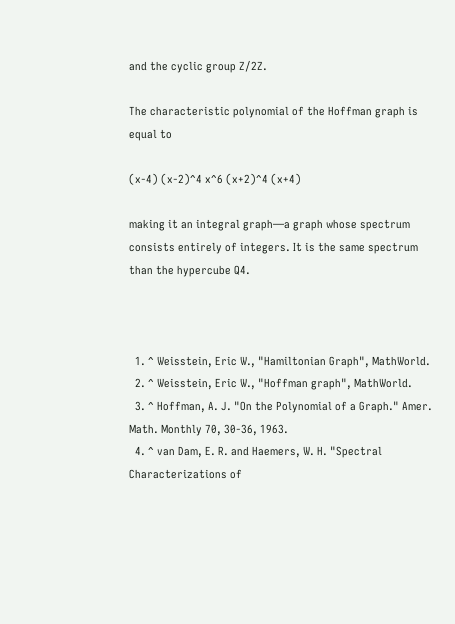and the cyclic group Z/2Z.

The characteristic polynomial of the Hoffman graph is equal to

(x-4) (x-2)^4 x^6 (x+2)^4 (x+4)

making it an integral graph—a graph whose spectrum consists entirely of integers. It is the same spectrum than the hypercube Q4.



  1. ^ Weisstein, Eric W., "Hamiltonian Graph", MathWorld.
  2. ^ Weisstein, Eric W., "Hoffman graph", MathWorld.
  3. ^ Hoffman, A. J. "On the Polynomial of a Graph." Amer. Math. Monthly 70, 30-36, 1963.
  4. ^ van Dam, E. R. and Haemers, W. H. "Spectral Characterizations of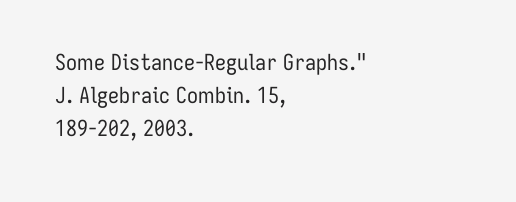Some Distance-Regular Graphs." J. Algebraic Combin. 15, 189-202, 2003.